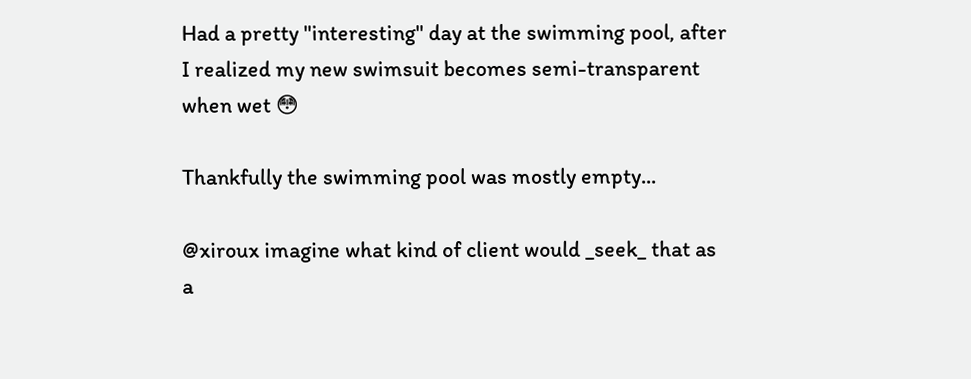Had a pretty "interesting" day at the swimming pool, after I realized my new swimsuit becomes semi-transparent when wet 😳

Thankfully the swimming pool was mostly empty...

@xiroux imagine what kind of client would _seek_ that as a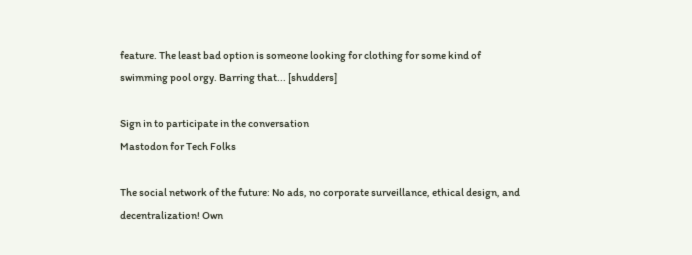feature. The least bad option is someone looking for clothing for some kind of swimming pool orgy. Barring that... [shudders]

Sign in to participate in the conversation
Mastodon for Tech Folks

The social network of the future: No ads, no corporate surveillance, ethical design, and decentralization! Own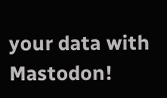your data with Mastodon!